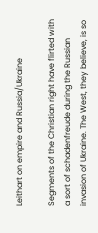Leithart on empire and Russia/Ukraine

Segments of the Christian right have flirted with a sort of schadenfreude during the Russian invasion of Ukraine. The West, they believe, is so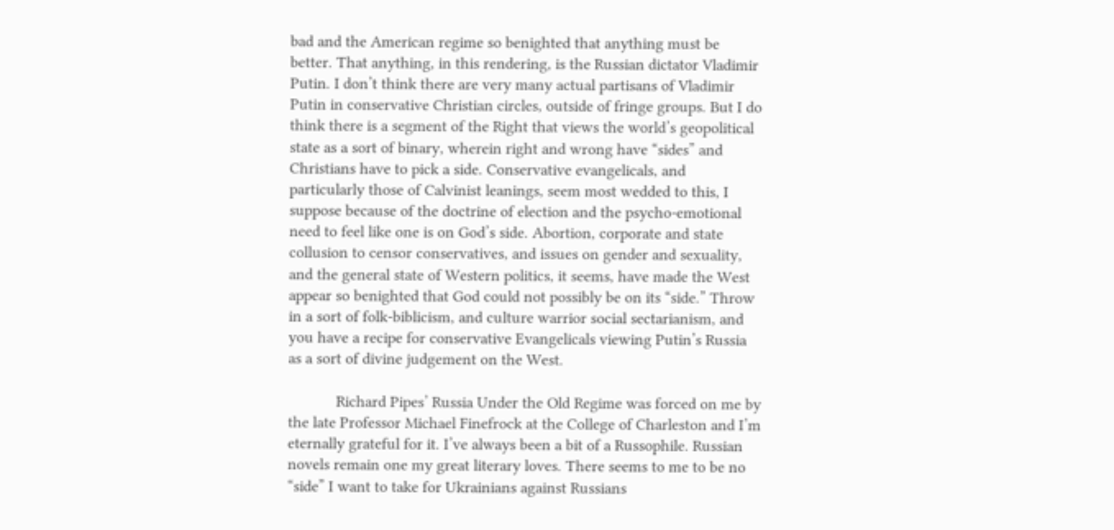bad and the American regime so benighted that anything must be better. That anything, in this rendering, is the Russian dictator Vladimir Putin. I don’t think there are very many actual partisans of Vladimir Putin in conservative Christian circles, outside of fringe groups. But I do think there is a segment of the Right that views the world’s geopolitical state as a sort of binary, wherein right and wrong have “sides” and Christians have to pick a side. Conservative evangelicals, and particularly those of Calvinist leanings, seem most wedded to this, I suppose because of the doctrine of election and the psycho-emotional need to feel like one is on God’s side. Abortion, corporate and state collusion to censor conservatives, and issues on gender and sexuality, and the general state of Western politics, it seems, have made the West appear so benighted that God could not possibly be on its “side.” Throw in a sort of folk-biblicism, and culture warrior social sectarianism, and you have a recipe for conservative Evangelicals viewing Putin’s Russia as a sort of divine judgement on the West.

            Richard Pipes’ Russia Under the Old Regime was forced on me by the late Professor Michael Finefrock at the College of Charleston and I’m eternally grateful for it. I’ve always been a bit of a Russophile. Russian novels remain one my great literary loves. There seems to me to be no “side” I want to take for Ukrainians against Russians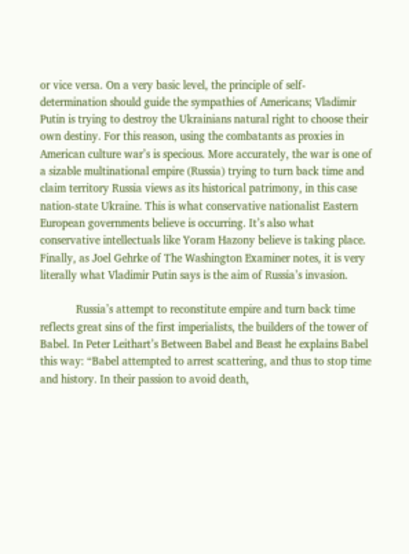or vice versa. On a very basic level, the principle of self-determination should guide the sympathies of Americans; Vladimir Putin is trying to destroy the Ukrainians natural right to choose their own destiny. For this reason, using the combatants as proxies in American culture war’s is specious. More accurately, the war is one of a sizable multinational empire (Russia) trying to turn back time and claim territory Russia views as its historical patrimony, in this case nation-state Ukraine. This is what conservative nationalist Eastern European governments believe is occurring. It’s also what conservative intellectuals like Yoram Hazony believe is taking place. Finally, as Joel Gehrke of The Washington Examiner notes, it is very literally what Vladimir Putin says is the aim of Russia’s invasion.

            Russia’s attempt to reconstitute empire and turn back time reflects great sins of the first imperialists, the builders of the tower of Babel. In Peter Leithart’s Between Babel and Beast he explains Babel this way: “Babel attempted to arrest scattering, and thus to stop time and history. In their passion to avoid death,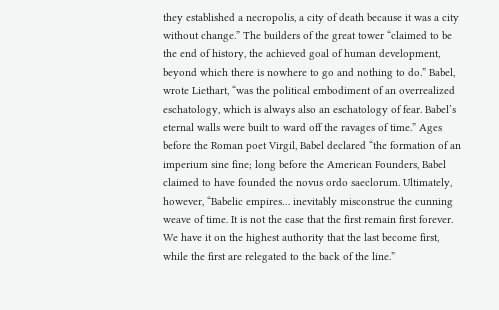they established a necropolis, a city of death because it was a city without change.” The builders of the great tower “claimed to be the end of history, the achieved goal of human development, beyond which there is nowhere to go and nothing to do.” Babel, wrote Liethart, “was the political embodiment of an overrealized eschatology, which is always also an eschatology of fear. Babel’s eternal walls were built to ward off the ravages of time.” Ages before the Roman poet Virgil, Babel declared “the formation of an imperium sine fine; long before the American Founders, Babel claimed to have founded the novus ordo saeclorum. Ultimately, however, “Babelic empires… inevitably misconstrue the cunning weave of time. It is not the case that the first remain first forever. We have it on the highest authority that the last become first, while the first are relegated to the back of the line.”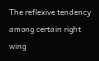The reflexive tendency among certain right wing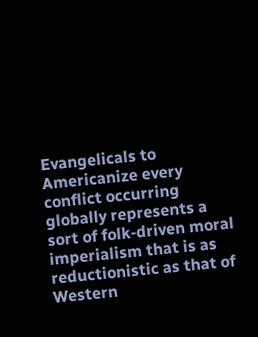Evangelicals to Americanize every conflict occurring globally represents a sort of folk-driven moral imperialism that is as reductionistic as that of Western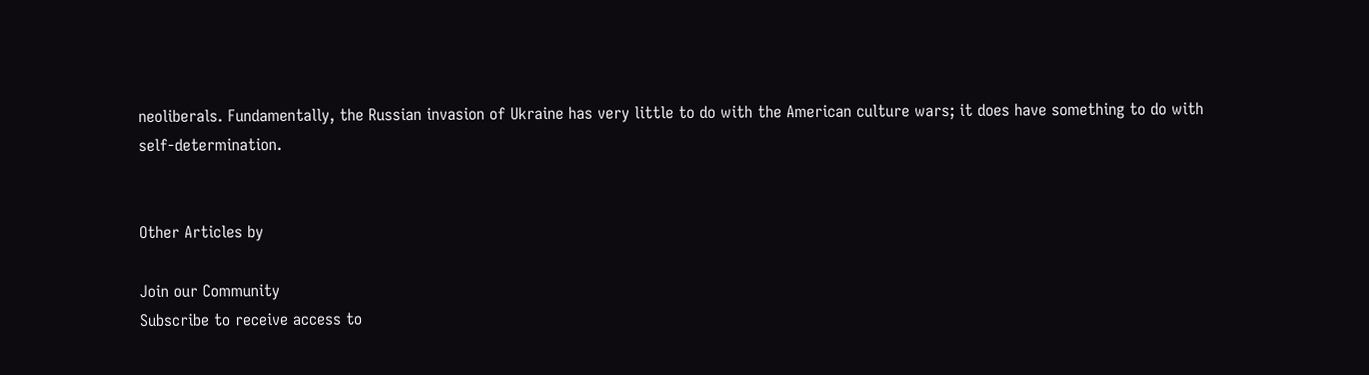neoliberals. Fundamentally, the Russian invasion of Ukraine has very little to do with the American culture wars; it does have something to do with self-determination.


Other Articles by

Join our Community
Subscribe to receive access to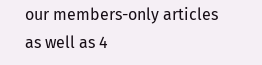our members-only articles as well as 4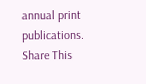annual print publications.
Share This